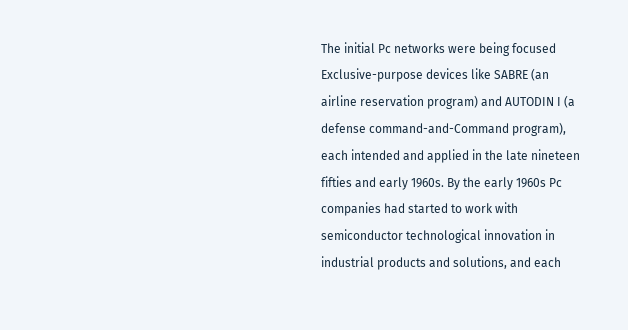The initial Pc networks were being focused Exclusive-purpose devices like SABRE (an airline reservation program) and AUTODIN I (a defense command-and-Command program), each intended and applied in the late nineteen fifties and early 1960s. By the early 1960s Pc companies had started to work with semiconductor technological innovation in industrial products and solutions, and each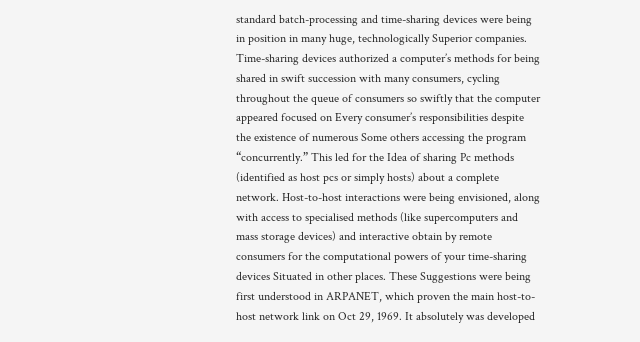standard batch-processing and time-sharing devices were being in position in many huge, technologically Superior companies. Time-sharing devices authorized a computer’s methods for being shared in swift succession with many consumers, cycling throughout the queue of consumers so swiftly that the computer appeared focused on Every consumer’s responsibilities despite the existence of numerous Some others accessing the program “concurrently.” This led for the Idea of sharing Pc methods (identified as host pcs or simply hosts) about a complete network. Host-to-host interactions were being envisioned, along with access to specialised methods (like supercomputers and mass storage devices) and interactive obtain by remote consumers for the computational powers of your time-sharing devices Situated in other places. These Suggestions were being first understood in ARPANET, which proven the main host-to-host network link on Oct 29, 1969. It absolutely was developed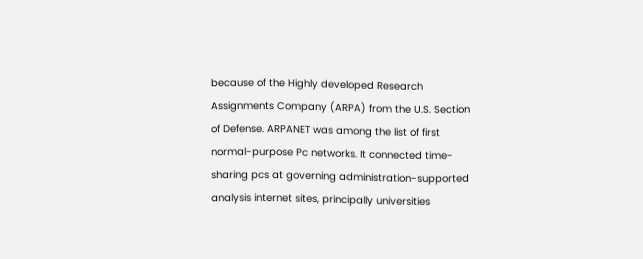because of the Highly developed Research Assignments Company (ARPA) from the U.S. Section of Defense. ARPANET was among the list of first normal-purpose Pc networks. It connected time-sharing pcs at governing administration-supported analysis internet sites, principally universities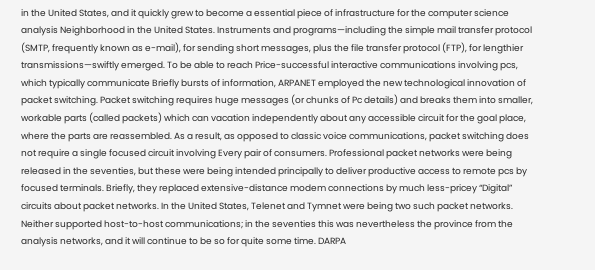in the United States, and it quickly grew to become a essential piece of infrastructure for the computer science analysis Neighborhood in the United States. Instruments and programs—including the simple mail transfer protocol (SMTP, frequently known as e-mail), for sending short messages, plus the file transfer protocol (FTP), for lengthier transmissions—swiftly emerged. To be able to reach Price-successful interactive communications involving pcs, which typically communicate Briefly bursts of information, ARPANET employed the new technological innovation of packet switching. Packet switching requires huge messages (or chunks of Pc details) and breaks them into smaller, workable parts (called packets) which can vacation independently about any accessible circuit for the goal place, where the parts are reassembled. As a result, as opposed to classic voice communications, packet switching does not require a single focused circuit involving Every pair of consumers. Professional packet networks were being released in the seventies, but these were being intended principally to deliver productive access to remote pcs by focused terminals. Briefly, they replaced extensive-distance modem connections by much less-pricey “Digital” circuits about packet networks. In the United States, Telenet and Tymnet were being two such packet networks. Neither supported host-to-host communications; in the seventies this was nevertheless the province from the analysis networks, and it will continue to be so for quite some time. DARPA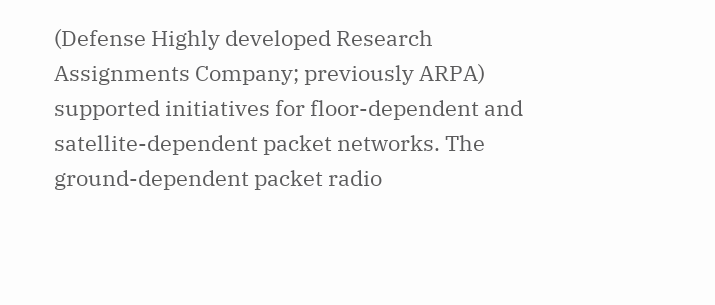(Defense Highly developed Research Assignments Company; previously ARPA) supported initiatives for floor-dependent and satellite-dependent packet networks. The ground-dependent packet radio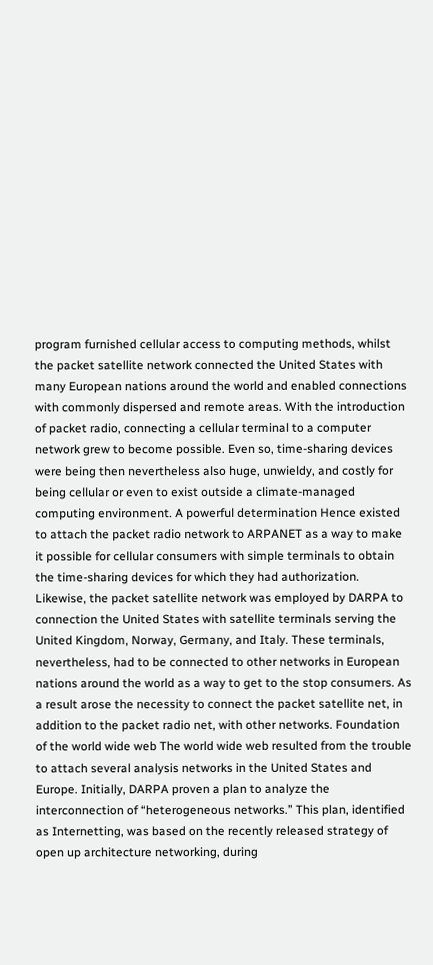program furnished cellular access to computing methods, whilst the packet satellite network connected the United States with many European nations around the world and enabled connections with commonly dispersed and remote areas. With the introduction of packet radio, connecting a cellular terminal to a computer network grew to become possible. Even so, time-sharing devices were being then nevertheless also huge, unwieldy, and costly for being cellular or even to exist outside a climate-managed computing environment. A powerful determination Hence existed to attach the packet radio network to ARPANET as a way to make it possible for cellular consumers with simple terminals to obtain the time-sharing devices for which they had authorization. Likewise, the packet satellite network was employed by DARPA to connection the United States with satellite terminals serving the United Kingdom, Norway, Germany, and Italy. These terminals, nevertheless, had to be connected to other networks in European nations around the world as a way to get to the stop consumers. As a result arose the necessity to connect the packet satellite net, in addition to the packet radio net, with other networks. Foundation of the world wide web The world wide web resulted from the trouble to attach several analysis networks in the United States and Europe. Initially, DARPA proven a plan to analyze the interconnection of “heterogeneous networks.” This plan, identified as Internetting, was based on the recently released strategy of open up architecture networking, during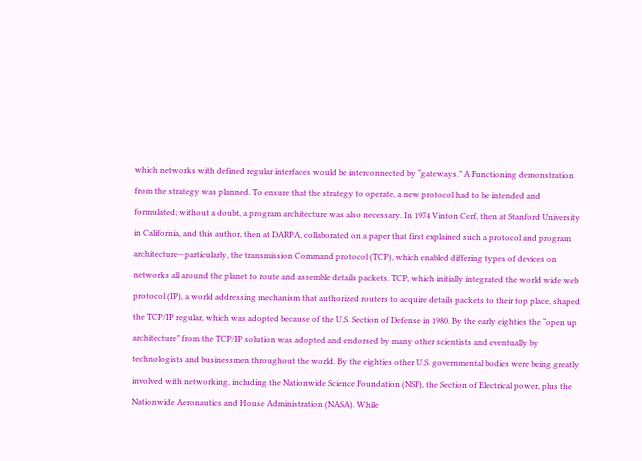which networks with defined regular interfaces would be interconnected by “gateways.” A Functioning demonstration from the strategy was planned. To ensure that the strategy to operate, a new protocol had to be intended and formulated; without a doubt, a program architecture was also necessary. In 1974 Vinton Cerf, then at Stanford University in California, and this author, then at DARPA, collaborated on a paper that first explained such a protocol and program architecture—particularly, the transmission Command protocol (TCP), which enabled differing types of devices on networks all around the planet to route and assemble details packets. TCP, which initially integrated the world wide web protocol (IP), a world addressing mechanism that authorized routers to acquire details packets to their top place, shaped the TCP/IP regular, which was adopted because of the U.S. Section of Defense in 1980. By the early eighties the “open up architecture” from the TCP/IP solution was adopted and endorsed by many other scientists and eventually by technologists and businessmen throughout the world. By the eighties other U.S. governmental bodies were being greatly involved with networking, including the Nationwide Science Foundation (NSF), the Section of Electrical power, plus the Nationwide Aeronautics and House Administration (NASA). While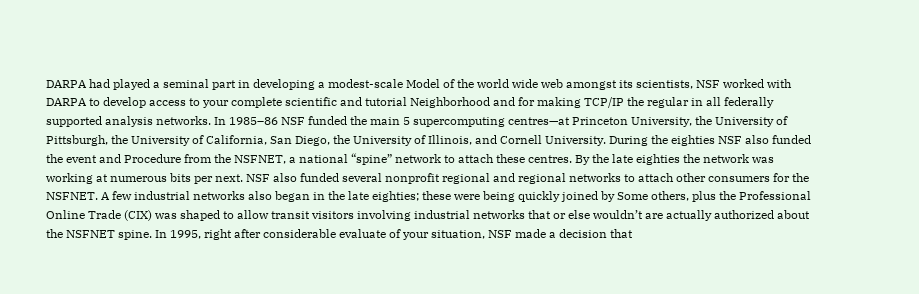DARPA had played a seminal part in developing a modest-scale Model of the world wide web amongst its scientists, NSF worked with DARPA to develop access to your complete scientific and tutorial Neighborhood and for making TCP/IP the regular in all federally supported analysis networks. In 1985–86 NSF funded the main 5 supercomputing centres—at Princeton University, the University of Pittsburgh, the University of California, San Diego, the University of Illinois, and Cornell University. During the eighties NSF also funded the event and Procedure from the NSFNET, a national “spine” network to attach these centres. By the late eighties the network was working at numerous bits per next. NSF also funded several nonprofit regional and regional networks to attach other consumers for the NSFNET. A few industrial networks also began in the late eighties; these were being quickly joined by Some others, plus the Professional Online Trade (CIX) was shaped to allow transit visitors involving industrial networks that or else wouldn’t are actually authorized about the NSFNET spine. In 1995, right after considerable evaluate of your situation, NSF made a decision that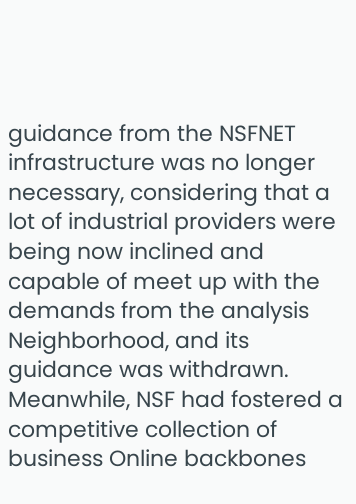guidance from the NSFNET infrastructure was no longer necessary, considering that a lot of industrial providers were being now inclined and capable of meet up with the demands from the analysis Neighborhood, and its guidance was withdrawn. Meanwhile, NSF had fostered a competitive collection of business Online backbones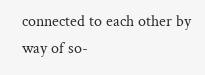connected to each other by way of so-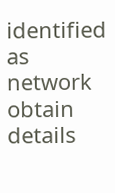identified as network obtain details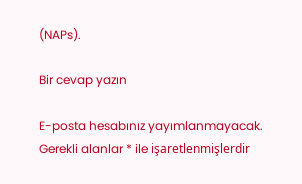(NAPs).

Bir cevap yazın

E-posta hesabınız yayımlanmayacak. Gerekli alanlar * ile işaretlenmişlerdir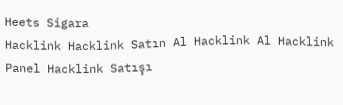Heets Sigara
Hacklink Hacklink Satın Al Hacklink Al Hacklink Panel Hacklink Satışı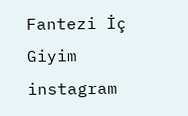Fantezi İç Giyim
instagram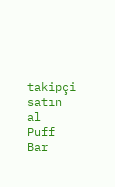takipçi satın al
Puff Bar